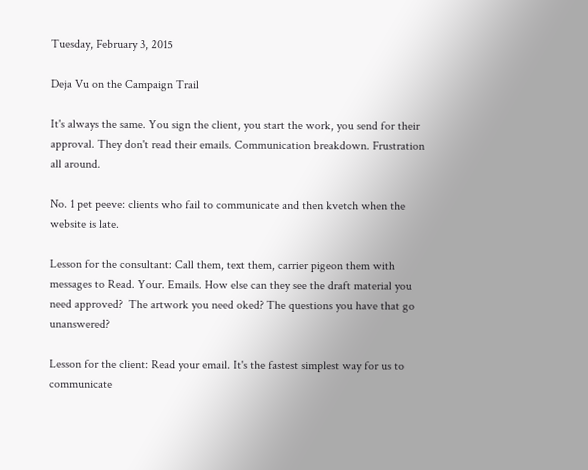Tuesday, February 3, 2015

Deja Vu on the Campaign Trail

It's always the same. You sign the client, you start the work, you send for their approval. They don't read their emails. Communication breakdown. Frustration all around.

No. 1 pet peeve: clients who fail to communicate and then kvetch when the website is late.

Lesson for the consultant: Call them, text them, carrier pigeon them with messages to Read. Your. Emails. How else can they see the draft material you need approved?  The artwork you need oked? The questions you have that go unanswered?

Lesson for the client: Read your email. It's the fastest simplest way for us to communicate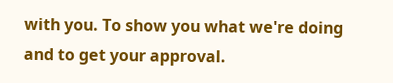with you. To show you what we're doing and to get your approval.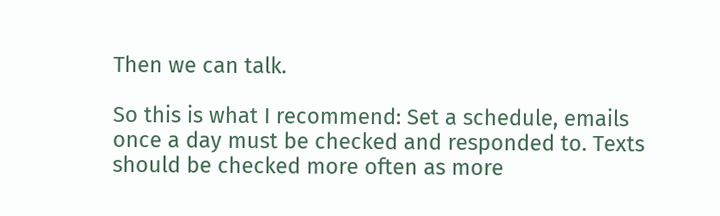Then we can talk.

So this is what I recommend: Set a schedule, emails once a day must be checked and responded to. Texts should be checked more often as more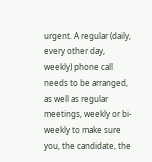urgent. A regular (daily, every other day, weekly) phone call needs to be arranged, as well as regular meetings, weekly or bi-weekly to make sure you, the candidate, the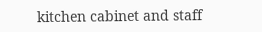kitchen cabinet and staff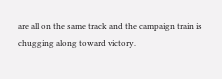are all on the same track and the campaign train is chugging along toward victory.